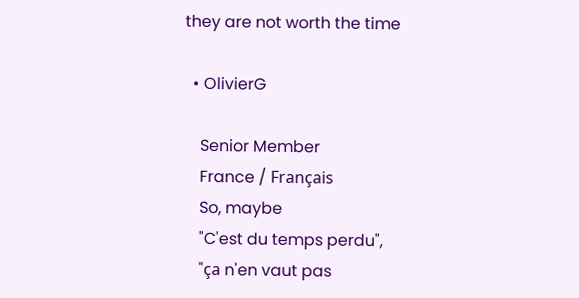they are not worth the time

  • OlivierG

    Senior Member
    France / Français
    So, maybe
    "C'est du temps perdu",
    "ça n'en vaut pas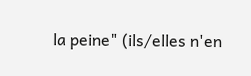la peine" (ils/elles n'en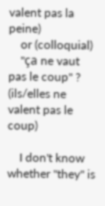valent pas la peine)
    or (colloquial)
    "ça ne vaut pas le coup" ? (ils/elles ne valent pas le coup)

    I don't know whether "they" is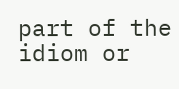part of the idiom or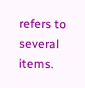refers to several items.